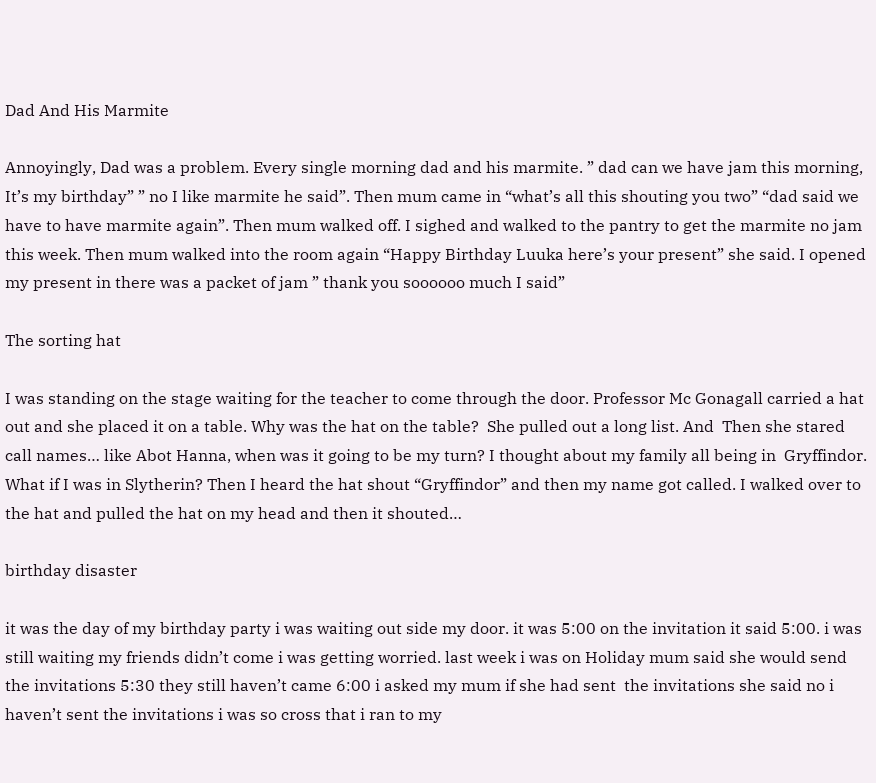Dad And His Marmite

Annoyingly, Dad was a problem. Every single morning dad and his marmite. ” dad can we have jam this morning, It’s my birthday” ” no I like marmite he said”. Then mum came in “what’s all this shouting you two” “dad said we have to have marmite again”. Then mum walked off. I sighed and walked to the pantry to get the marmite no jam this week. Then mum walked into the room again “Happy Birthday Luuka here’s your present” she said. I opened my present in there was a packet of jam ” thank you soooooo much I said”

The sorting hat

I was standing on the stage waiting for the teacher to come through the door. Professor Mc Gonagall carried a hat out and she placed it on a table. Why was the hat on the table?  She pulled out a long list. And  Then she stared call names… like Abot Hanna, when was it going to be my turn? I thought about my family all being in  Gryffindor. What if I was in Slytherin? Then I heard the hat shout “Gryffindor” and then my name got called. I walked over to the hat and pulled the hat on my head and then it shouted…

birthday disaster

it was the day of my birthday party i was waiting out side my door. it was 5:00 on the invitation it said 5:00. i was still waiting my friends didn’t come i was getting worried. last week i was on Holiday mum said she would send the invitations 5:30 they still haven’t came 6:00 i asked my mum if she had sent  the invitations she said no i haven’t sent the invitations i was so cross that i ran to my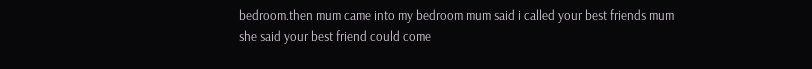bedroom.then mum came into my bedroom mum said i called your best friends mum she said your best friend could come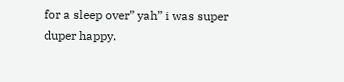for a sleep over” yah” i was super duper happy.